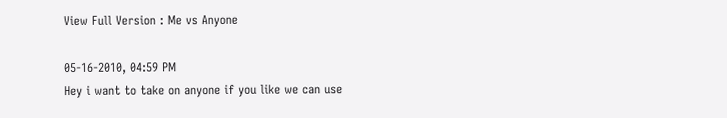View Full Version : Me vs Anyone

05-16-2010, 04:59 PM
Hey i want to take on anyone if you like we can use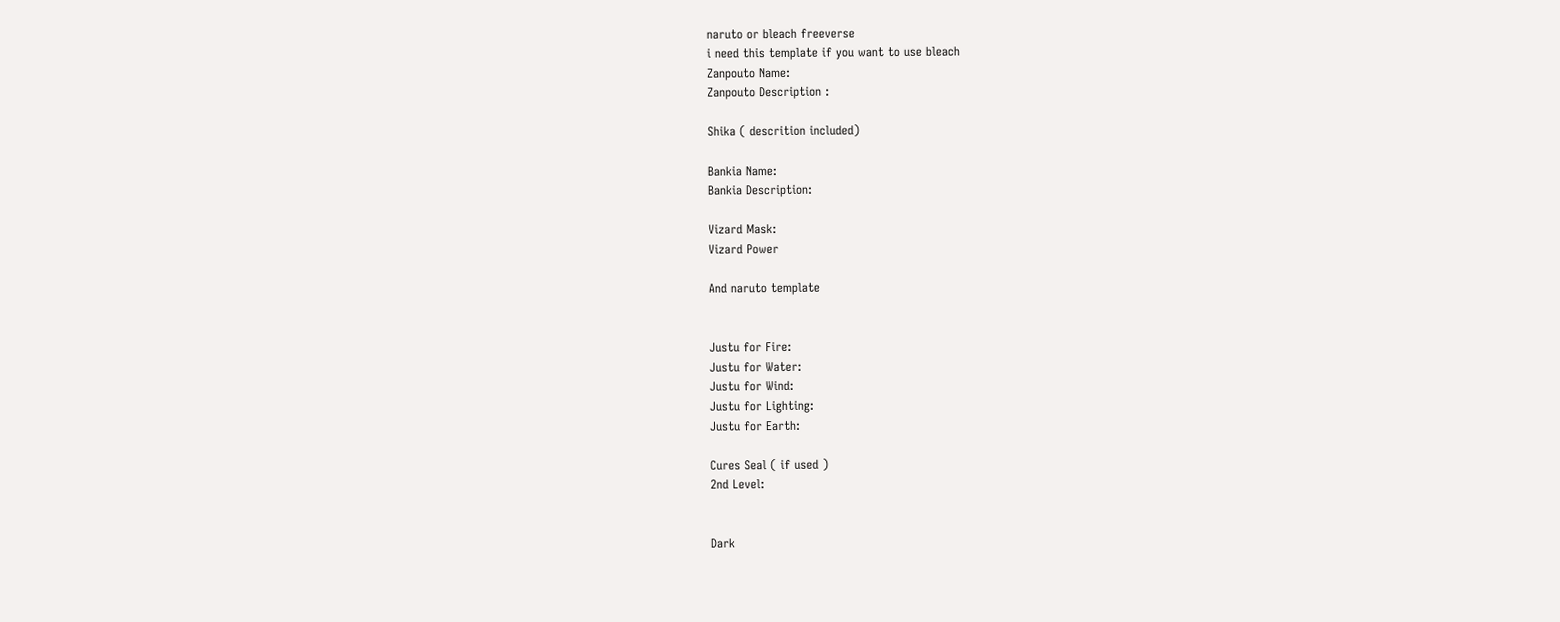naruto or bleach freeverse
i need this template if you want to use bleach
Zanpouto Name:
Zanpouto Description :

Shika ( descrition included)

Bankia Name:
Bankia Description:

Vizard Mask:
Vizard Power

And naruto template


Justu for Fire:
Justu for Water:
Justu for Wind:
Justu for Lighting:
Justu for Earth:

Cures Seal ( if used )
2nd Level:


Dark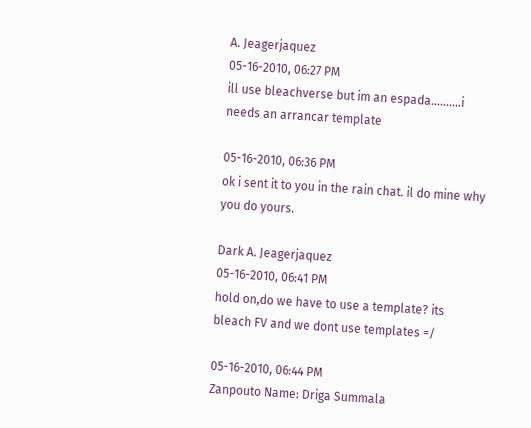A. Jeagerjaquez
05-16-2010, 06:27 PM
ill use bleachverse but im an espada..........i needs an arrancar template

05-16-2010, 06:36 PM
ok i sent it to you in the rain chat. il do mine why you do yours.

Dark A. Jeagerjaquez
05-16-2010, 06:41 PM
hold on,do we have to use a template? its bleach FV and we dont use templates =/

05-16-2010, 06:44 PM
Zanpouto Name: Driga Summala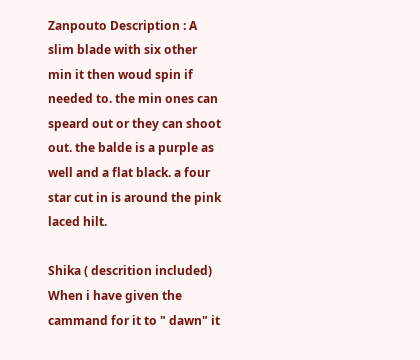Zanpouto Description : A slim blade with six other min it then woud spin if needed to. the min ones can speard out or they can shoot out. the balde is a purple as well and a flat black. a four star cut in is around the pink laced hilt.

Shika ( descrition included) When i have given the cammand for it to " dawn" it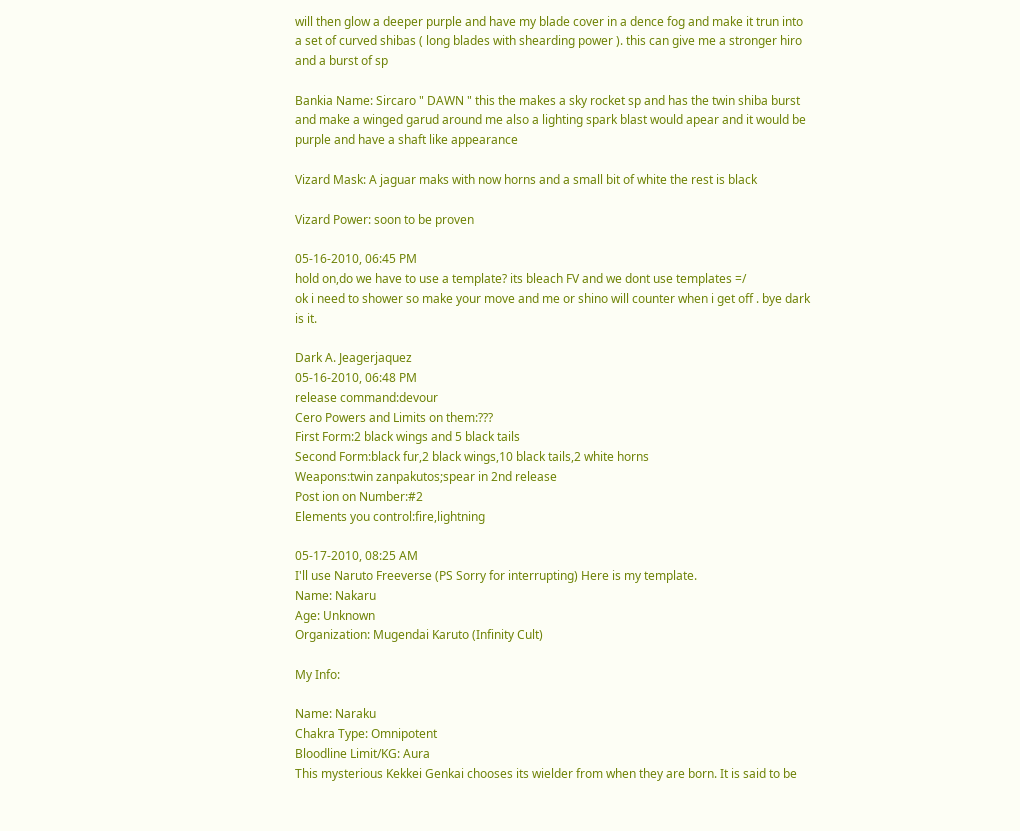will then glow a deeper purple and have my blade cover in a dence fog and make it trun into a set of curved shibas ( long blades with shearding power ). this can give me a stronger hiro and a burst of sp

Bankia Name: Sircaro " DAWN " this the makes a sky rocket sp and has the twin shiba burst and make a winged garud around me also a lighting spark blast would apear and it would be purple and have a shaft like appearance

Vizard Mask: A jaguar maks with now horns and a small bit of white the rest is black

Vizard Power: soon to be proven

05-16-2010, 06:45 PM
hold on,do we have to use a template? its bleach FV and we dont use templates =/
ok i need to shower so make your move and me or shino will counter when i get off . bye dark is it.

Dark A. Jeagerjaquez
05-16-2010, 06:48 PM
release command:devour
Cero Powers and Limits on them:???
First Form:2 black wings and 5 black tails
Second Form:black fur,2 black wings,10 black tails,2 white horns
Weapons:twin zanpakutos;spear in 2nd release
Post ion on Number:#2
Elements you control:fire,lightning

05-17-2010, 08:25 AM
I'll use Naruto Freeverse (PS Sorry for interrupting) Here is my template.
Name: Nakaru
Age: Unknown
Organization: Mugendai Karuto (Infinity Cult)

My Info:

Name: Naraku
Chakra Type: Omnipotent
Bloodline Limit/KG: Aura
This mysterious Kekkei Genkai chooses its wielder from when they are born. It is said to be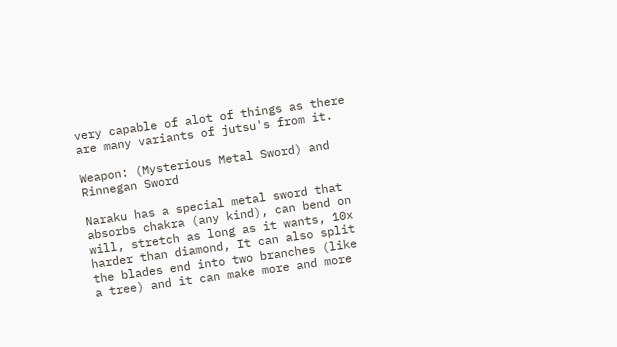very capable of alot of things as there are many variants of jutsu's from it.

Weapon: (Mysterious Metal Sword) and Rinnegan Sword

Naraku has a special metal sword that absorbs chakra (any kind), can bend on will, stretch as long as it wants, 10x harder than diamond, It can also split the blades end into two branches (like a tree) and it can make more and more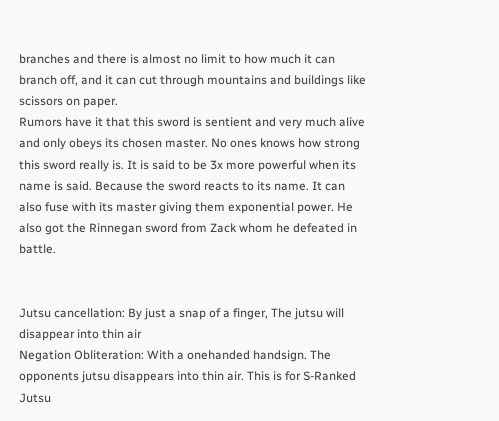branches and there is almost no limit to how much it can branch off, and it can cut through mountains and buildings like scissors on paper.
Rumors have it that this sword is sentient and very much alive and only obeys its chosen master. No ones knows how strong this sword really is. It is said to be 3x more powerful when its name is said. Because the sword reacts to its name. It can also fuse with its master giving them exponential power. He also got the Rinnegan sword from Zack whom he defeated in battle.


Jutsu cancellation: By just a snap of a finger, The jutsu will disappear into thin air
Negation Obliteration: With a onehanded handsign. The opponents jutsu disappears into thin air. This is for S-Ranked Jutsu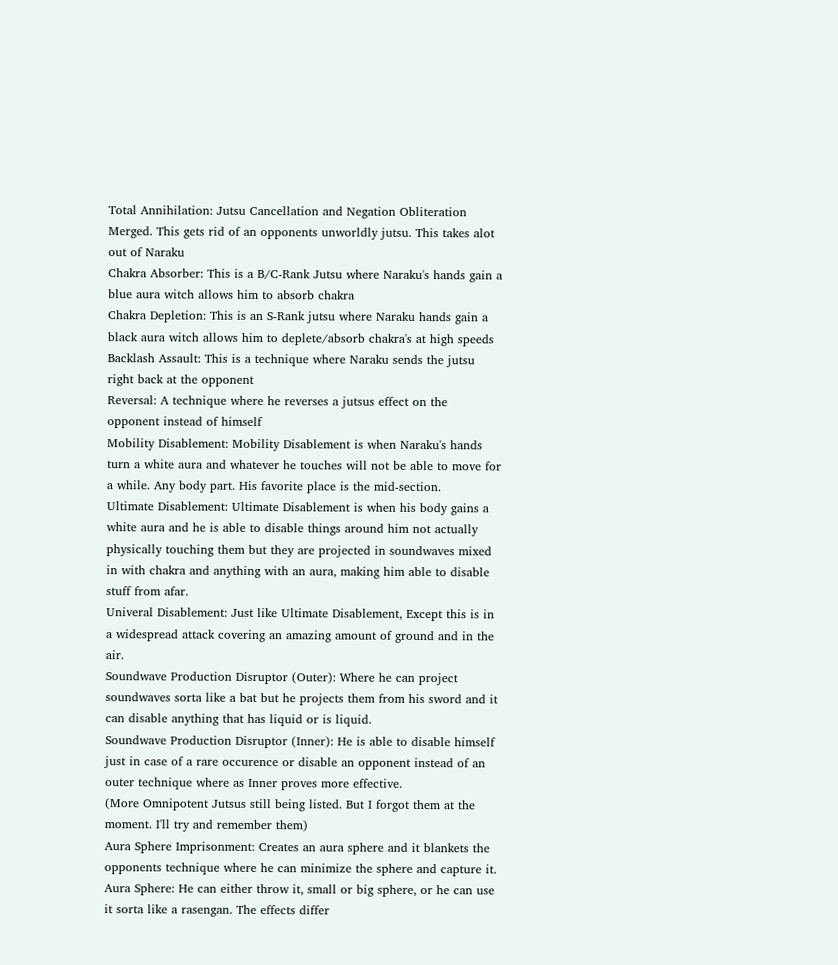Total Annihilation: Jutsu Cancellation and Negation Obliteration Merged. This gets rid of an opponents unworldly jutsu. This takes alot out of Naraku
Chakra Absorber: This is a B/C-Rank Jutsu where Naraku's hands gain a blue aura witch allows him to absorb chakra
Chakra Depletion: This is an S-Rank jutsu where Naraku hands gain a black aura witch allows him to deplete/absorb chakra's at high speeds
Backlash Assault: This is a technique where Naraku sends the jutsu right back at the opponent
Reversal: A technique where he reverses a jutsus effect on the opponent instead of himself
Mobility Disablement: Mobility Disablement is when Naraku's hands turn a white aura and whatever he touches will not be able to move for a while. Any body part. His favorite place is the mid-section.
Ultimate Disablement: Ultimate Disablement is when his body gains a white aura and he is able to disable things around him not actually physically touching them but they are projected in soundwaves mixed in with chakra and anything with an aura, making him able to disable stuff from afar.
Univeral Disablement: Just like Ultimate Disablement, Except this is in a widespread attack covering an amazing amount of ground and in the air.
Soundwave Production Disruptor (Outer): Where he can project soundwaves sorta like a bat but he projects them from his sword and it can disable anything that has liquid or is liquid.
Soundwave Production Disruptor (Inner): He is able to disable himself just in case of a rare occurence or disable an opponent instead of an outer technique where as Inner proves more effective.
(More Omnipotent Jutsus still being listed. But I forgot them at the moment. I'll try and remember them)
Aura Sphere Imprisonment: Creates an aura sphere and it blankets the opponents technique where he can minimize the sphere and capture it.
Aura Sphere: He can either throw it, small or big sphere, or he can use it sorta like a rasengan. The effects differ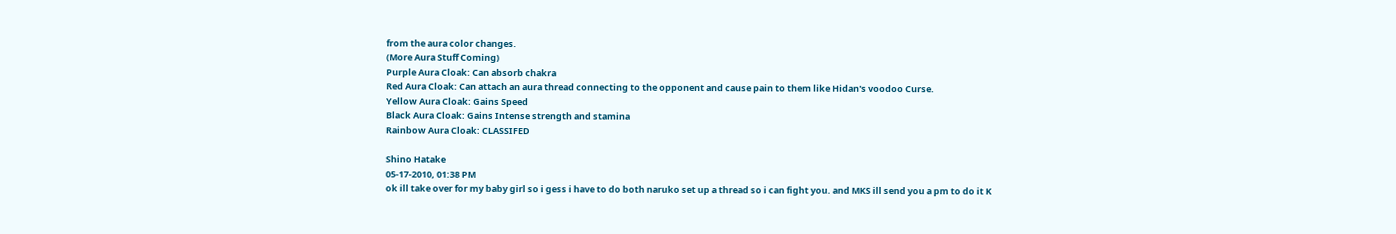from the aura color changes.
(More Aura Stuff Coming)
Purple Aura Cloak: Can absorb chakra
Red Aura Cloak: Can attach an aura thread connecting to the opponent and cause pain to them like Hidan's voodoo Curse.
Yellow Aura Cloak: Gains Speed
Black Aura Cloak: Gains Intense strength and stamina
Rainbow Aura Cloak: CLASSIFED

Shino Hatake
05-17-2010, 01:38 PM
ok ill take over for my baby girl so i gess i have to do both naruko set up a thread so i can fight you. and MKS ill send you a pm to do it K